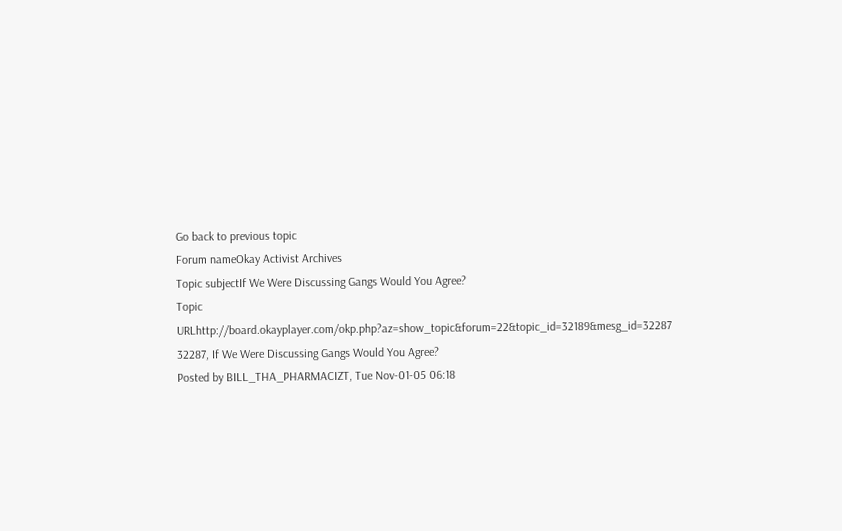Go back to previous topic
Forum nameOkay Activist Archives
Topic subjectIf We Were Discussing Gangs Would You Agree?
Topic URLhttp://board.okayplayer.com/okp.php?az=show_topic&forum=22&topic_id=32189&mesg_id=32287
32287, If We Were Discussing Gangs Would You Agree?
Posted by BILL_THA_PHARMACIZT, Tue Nov-01-05 06:18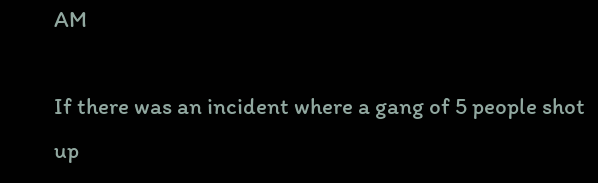AM

If there was an incident where a gang of 5 people shot up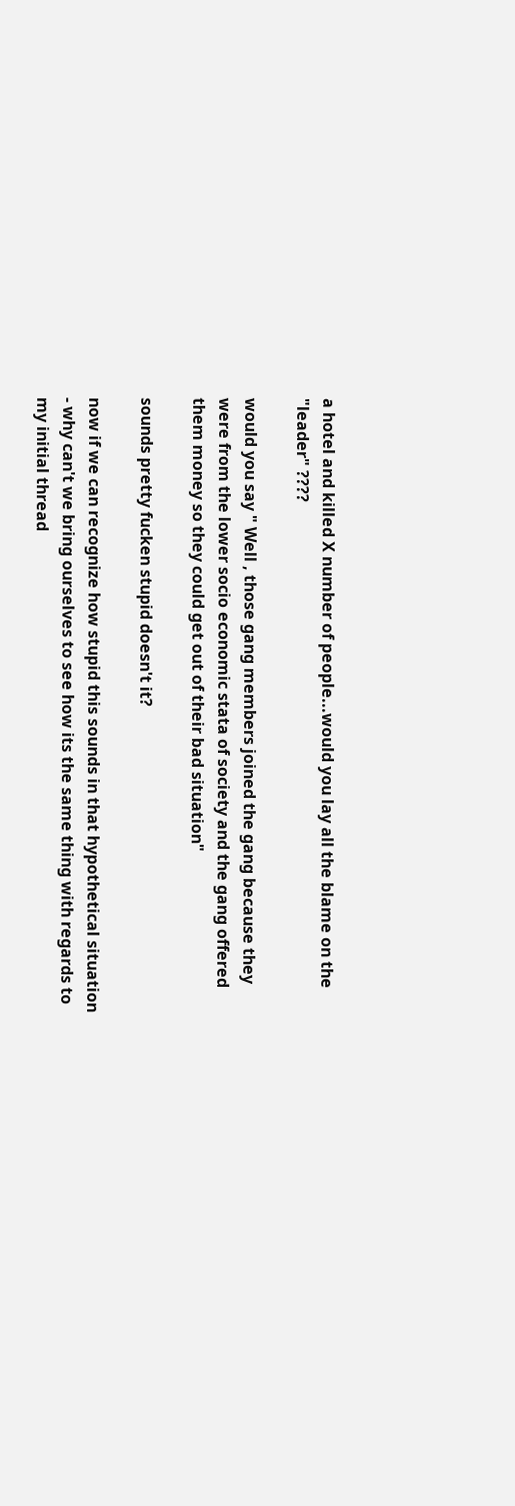a hotel and killed X number of people...would you lay all the blame on the "leader" ????

would you say " Well , those gang members joined the gang because they were from the lower socio economic stata of society and the gang offered them money so they could get out of their bad situation"

sounds pretty fucken stupid doesn't it?

now if we can recognize how stupid this sounds in that hypothetical situation - why can't we bring ourselves to see how its the same thing with regards to my initial thread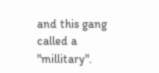and this gang called a "millitary".